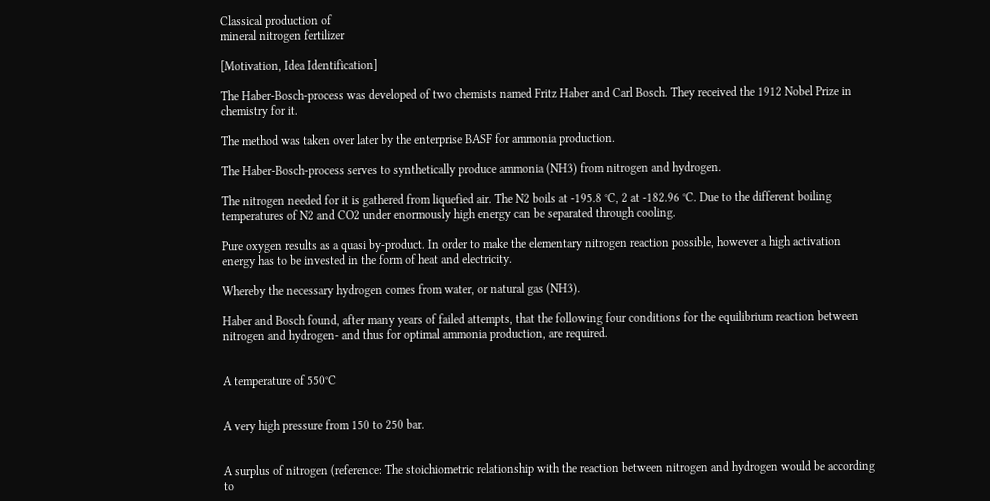Classical production of
mineral nitrogen fertilizer

[Motivation, Idea Identification]

The Haber-Bosch-process was developed of two chemists named Fritz Haber and Carl Bosch. They received the 1912 Nobel Prize in chemistry for it.

The method was taken over later by the enterprise BASF for ammonia production.

The Haber-Bosch-process serves to synthetically produce ammonia (NH3) from nitrogen and hydrogen.

The nitrogen needed for it is gathered from liquefied air. The N2 boils at -195.8 °C, 2 at -182.96 °C. Due to the different boiling temperatures of N2 and CO2 under enormously high energy can be separated through cooling.

Pure oxygen results as a quasi by-product. In order to make the elementary nitrogen reaction possible, however a high activation energy has to be invested in the form of heat and electricity.

Whereby the necessary hydrogen comes from water, or natural gas (NH3).

Haber and Bosch found, after many years of failed attempts, that the following four conditions for the equilibrium reaction between nitrogen and hydrogen- and thus for optimal ammonia production, are required.


A temperature of 550°C


A very high pressure from 150 to 250 bar.


A surplus of nitrogen (reference: The stoichiometric relationship with the reaction between nitrogen and hydrogen would be according to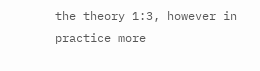the theory 1:3, however in practice more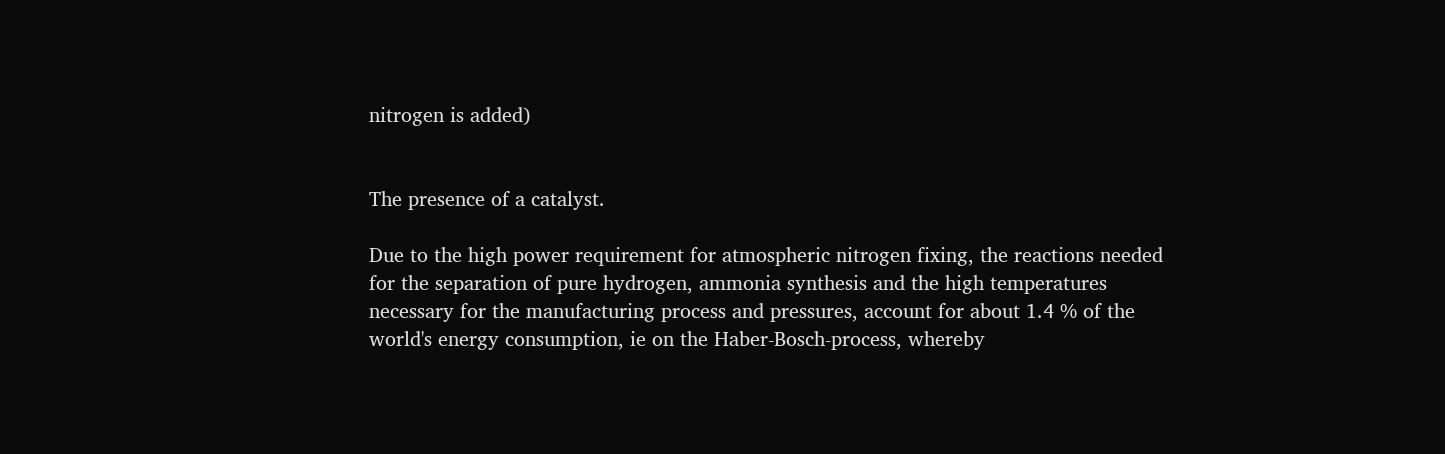nitrogen is added)


The presence of a catalyst.

Due to the high power requirement for atmospheric nitrogen fixing, the reactions needed for the separation of pure hydrogen, ammonia synthesis and the high temperatures necessary for the manufacturing process and pressures, account for about 1.4 % of the world's energy consumption, ie on the Haber-Bosch-process, whereby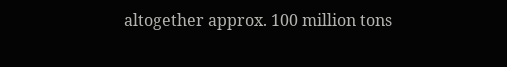altogether approx. 100 million tons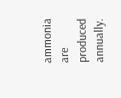ammonia are produced annually.